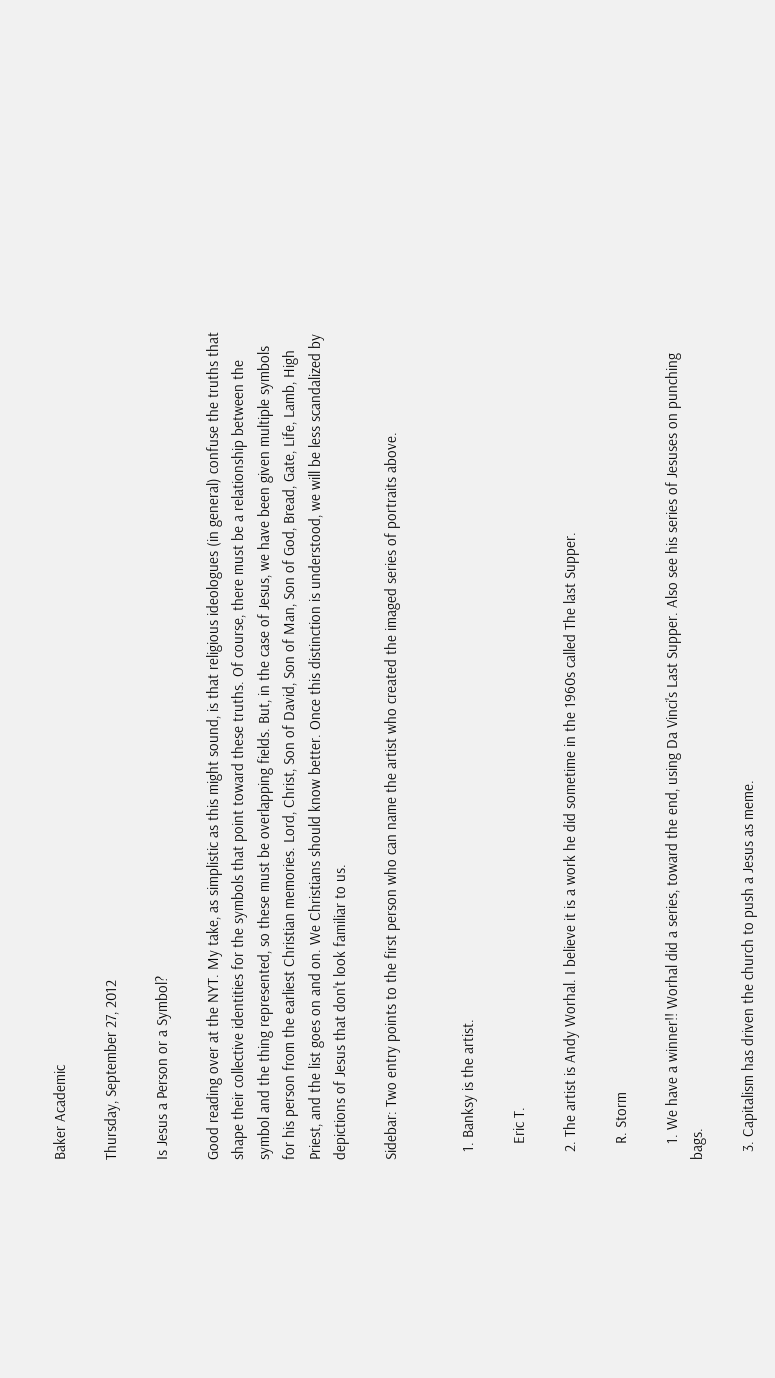Baker Academic

Thursday, September 27, 2012

Is Jesus a Person or a Symbol?

Good reading over at the NYT. My take, as simplistic as this might sound, is that religious ideologues (in general) confuse the truths that shape their collective identities for the symbols that point toward these truths. Of course, there must be a relationship between the symbol and the thing represented, so these must be overlapping fields. But, in the case of Jesus, we have been given multiple symbols for his person from the earliest Christian memories. Lord, Christ, Son of David, Son of Man, Son of God, Bread, Gate, Life, Lamb, High Priest, and the list goes on and on. We Christians should know better. Once this distinction is understood, we will be less scandalized by depictions of Jesus that don't look familiar to us.

Sidebar: Two entry points to the first person who can name the artist who created the imaged series of portraits above.


  1. Banksy is the artist.

    Eric T.

  2. The artist is Andy Worhal. I believe it is a work he did sometime in the 1960s called The last Supper.

    R. Storm

    1. We have a winner!! Worhal did a series, toward the end, using Da Vinci's Last Supper. Also see his series of Jesuses on punching bags.

  3. Capitalism has driven the church to push a Jesus as meme.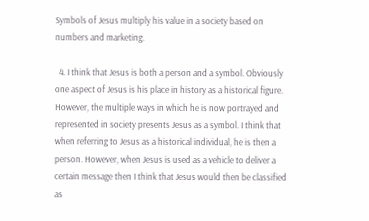Symbols of Jesus multiply his value in a society based on numbers and marketing.

  4. I think that Jesus is both a person and a symbol. Obviously one aspect of Jesus is his place in history as a historical figure. However, the multiple ways in which he is now portrayed and represented in society presents Jesus as a symbol. I think that when referring to Jesus as a historical individual, he is then a person. However, when Jesus is used as a vehicle to deliver a certain message then I think that Jesus would then be classified as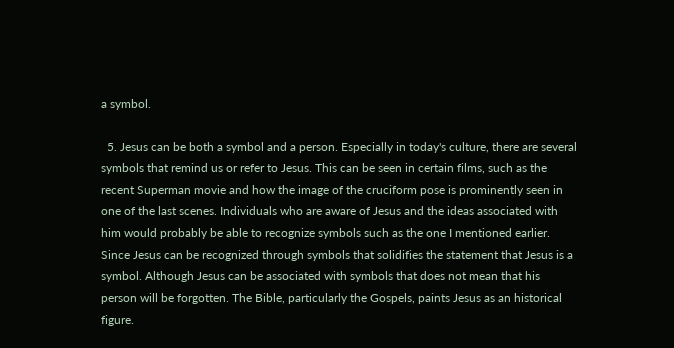a symbol.

  5. Jesus can be both a symbol and a person. Especially in today's culture, there are several symbols that remind us or refer to Jesus. This can be seen in certain films, such as the recent Superman movie and how the image of the cruciform pose is prominently seen in one of the last scenes. Individuals who are aware of Jesus and the ideas associated with him would probably be able to recognize symbols such as the one I mentioned earlier. Since Jesus can be recognized through symbols that solidifies the statement that Jesus is a symbol. Although Jesus can be associated with symbols that does not mean that his person will be forgotten. The Bible, particularly the Gospels, paints Jesus as an historical figure.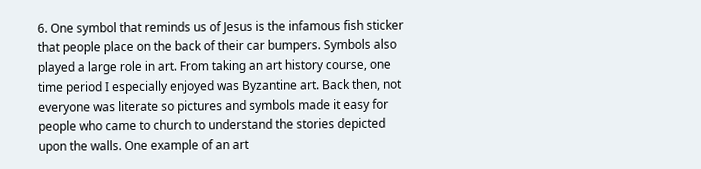6. One symbol that reminds us of Jesus is the infamous fish sticker that people place on the back of their car bumpers. Symbols also played a large role in art. From taking an art history course, one time period I especially enjoyed was Byzantine art. Back then, not everyone was literate so pictures and symbols made it easy for people who came to church to understand the stories depicted upon the walls. One example of an art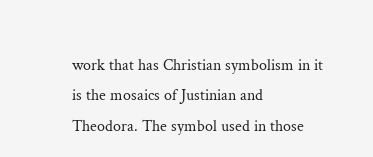work that has Christian symbolism in it is the mosaics of Justinian and Theodora. The symbol used in those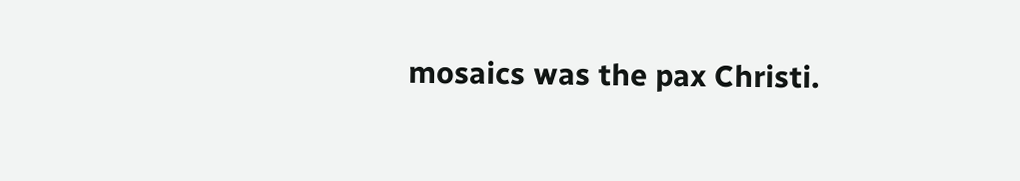mosaics was the pax Christi.